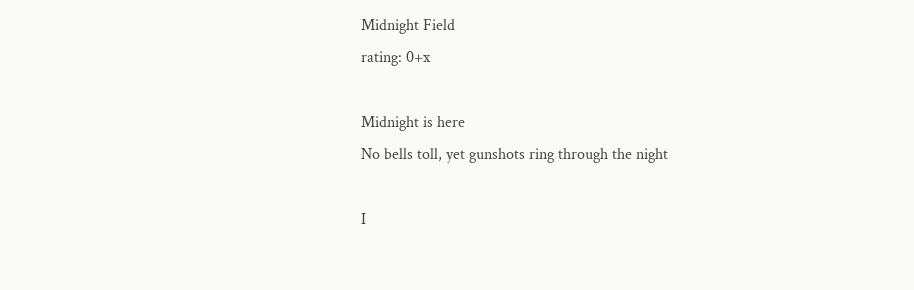Midnight Field
rating: 0+x

Midnight is here
No bells toll, yet gunshots ring through the night

I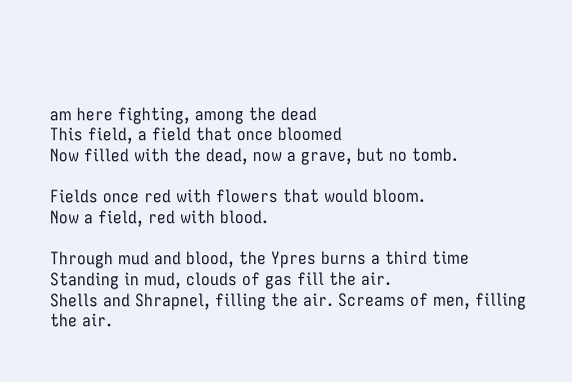am here fighting, among the dead
This field, a field that once bloomed
Now filled with the dead, now a grave, but no tomb.

Fields once red with flowers that would bloom.
Now a field, red with blood.

Through mud and blood, the Ypres burns a third time
Standing in mud, clouds of gas fill the air.
Shells and Shrapnel, filling the air. Screams of men, filling the air.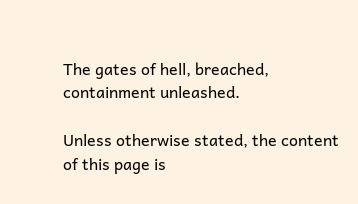The gates of hell, breached, containment unleashed.

Unless otherwise stated, the content of this page is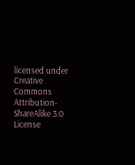licensed under Creative Commons Attribution-ShareAlike 3.0 License